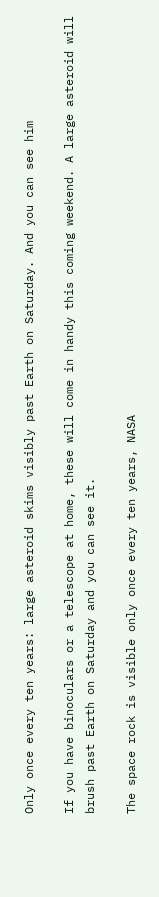Only once every ten years: large asteroid skims visibly past Earth on Saturday. And you can see him

If you have binoculars or a telescope at home, these will come in handy this coming weekend. A large asteroid will brush past Earth on Saturday and you can see it.

The space rock is visible only once every ten years, NASA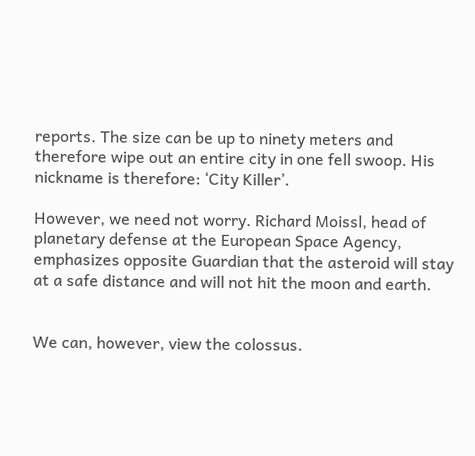reports. The size can be up to ninety meters and therefore wipe out an entire city in one fell swoop. His nickname is therefore: ‘City Killer’.

However, we need not worry. Richard Moissl, head of planetary defense at the European Space Agency, emphasizes opposite Guardian that the asteroid will stay at a safe distance and will not hit the moon and earth.


We can, however, view the colossus.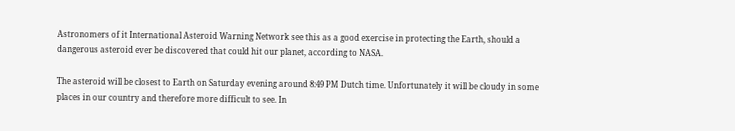Astronomers of it International Asteroid Warning Network see this as a good exercise in protecting the Earth, should a dangerous asteroid ever be discovered that could hit our planet, according to NASA.

The asteroid will be closest to Earth on Saturday evening around 8:49 PM Dutch time. Unfortunately it will be cloudy in some places in our country and therefore more difficult to see. In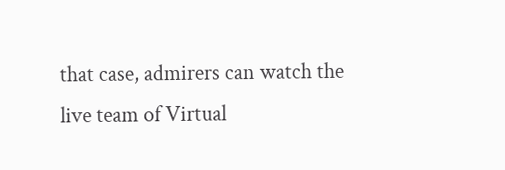that case, admirers can watch the live team of Virtual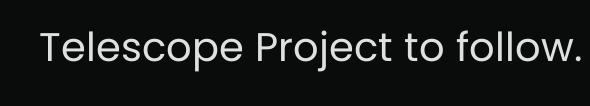Telescope Project to follow.